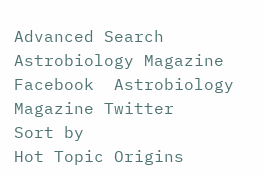Advanced Search
Astrobiology Magazine Facebook  Astrobiology Magazine Twitter
Sort by
Hot Topic Origins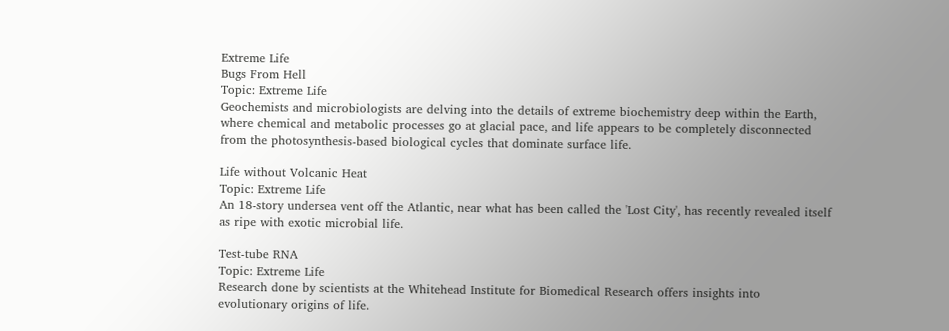Extreme Life
Bugs From Hell
Topic: Extreme Life
Geochemists and microbiologists are delving into the details of extreme biochemistry deep within the Earth, where chemical and metabolic processes go at glacial pace, and life appears to be completely disconnected from the photosynthesis-based biological cycles that dominate surface life.

Life without Volcanic Heat
Topic: Extreme Life
An 18-story undersea vent off the Atlantic, near what has been called the 'Lost City', has recently revealed itself as ripe with exotic microbial life.

Test-tube RNA
Topic: Extreme Life
Research done by scientists at the Whitehead Institute for Biomedical Research offers insights into evolutionary origins of life.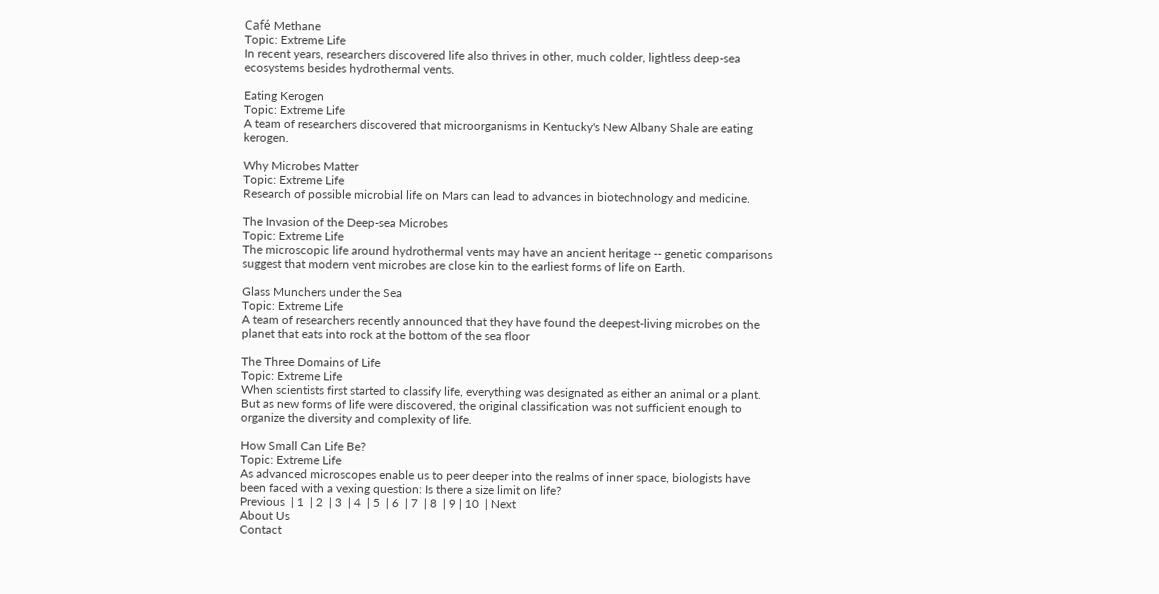Café Methane
Topic: Extreme Life
In recent years, researchers discovered life also thrives in other, much colder, lightless deep-sea ecosystems besides hydrothermal vents.

Eating Kerogen
Topic: Extreme Life
A team of researchers discovered that microorganisms in Kentucky's New Albany Shale are eating kerogen.

Why Microbes Matter
Topic: Extreme Life
Research of possible microbial life on Mars can lead to advances in biotechnology and medicine.

The Invasion of the Deep-sea Microbes
Topic: Extreme Life
The microscopic life around hydrothermal vents may have an ancient heritage -- genetic comparisons suggest that modern vent microbes are close kin to the earliest forms of life on Earth.

Glass Munchers under the Sea
Topic: Extreme Life
A team of researchers recently announced that they have found the deepest-living microbes on the planet that eats into rock at the bottom of the sea floor

The Three Domains of Life
Topic: Extreme Life
When scientists first started to classify life, everything was designated as either an animal or a plant. But as new forms of life were discovered, the original classification was not sufficient enough to organize the diversity and complexity of life.

How Small Can Life Be?
Topic: Extreme Life
As advanced microscopes enable us to peer deeper into the realms of inner space, biologists have been faced with a vexing question: Is there a size limit on life?
Previous  | 1  | 2  | 3  | 4  | 5  | 6  | 7  | 8  | 9 | 10  | Next
About Us
Contact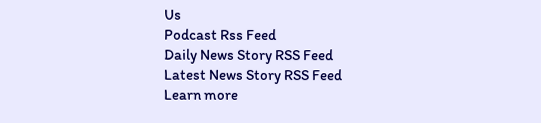Us
Podcast Rss Feed
Daily News Story RSS Feed
Latest News Story RSS Feed
Learn more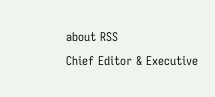about RSS
Chief Editor & Executive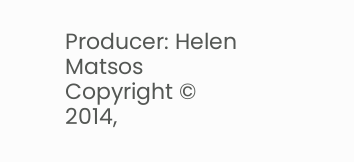Producer: Helen Matsos
Copyright © 2014,